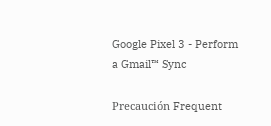Google Pixel 3 - Perform a Gmail™ Sync

Precaución Frequent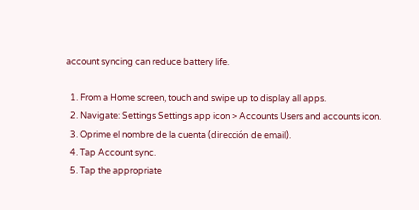account syncing can reduce battery life.

  1. From a Home screen, touch and swipe up to display all apps.
  2. Navigate: Settings Settings app icon > Accounts Users and accounts icon.
  3. Oprime el nombre de la cuenta (dirección de email).
  4. Tap Account sync.
  5. Tap the appropriate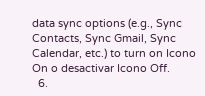data sync options (e.g., Sync Contacts, Sync Gmail, Sync Calendar, etc.) to turn on Icono On o desactivar Icono Off.
  6.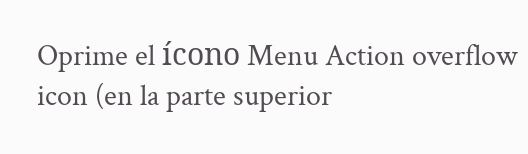Oprime el ícono Menu Action overflow icon (en la parte superior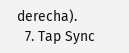derecha).
  7. Tap Sync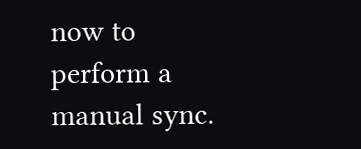now to perform a manual sync.